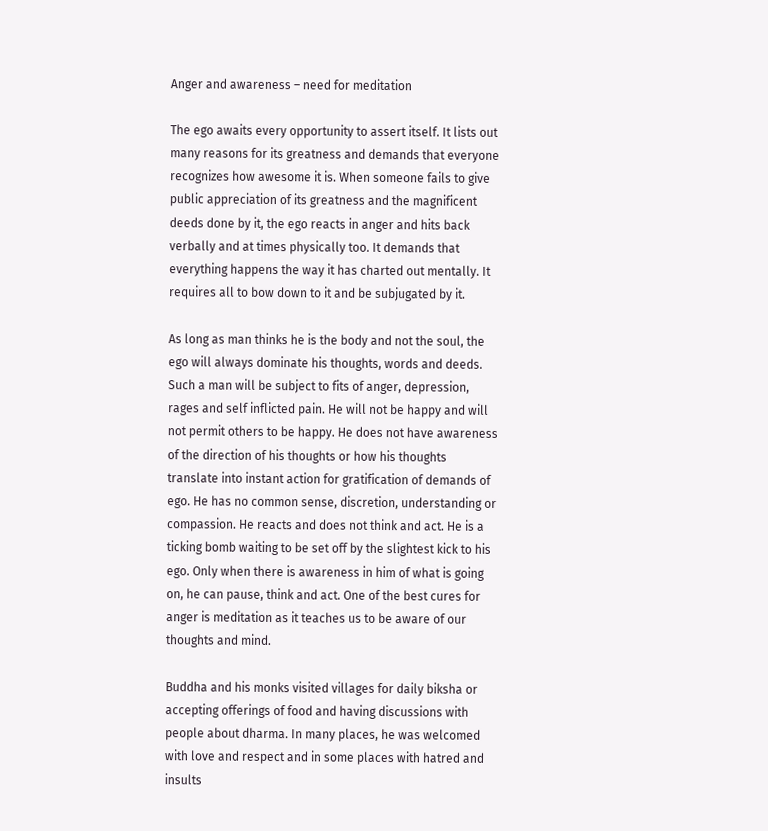Anger and awareness – need for meditation

The ego awaits every opportunity to assert itself. It lists out many reasons for its greatness and demands that everyone recognizes how awesome it is. When someone fails to give public appreciation of its greatness and the magnificent deeds done by it, the ego reacts in anger and hits back verbally and at times physically too. It demands that everything happens the way it has charted out mentally. It requires all to bow down to it and be subjugated by it.

As long as man thinks he is the body and not the soul, the ego will always dominate his thoughts, words and deeds. Such a man will be subject to fits of anger, depression, rages and self inflicted pain. He will not be happy and will not permit others to be happy. He does not have awareness of the direction of his thoughts or how his thoughts translate into instant action for gratification of demands of ego. He has no common sense, discretion, understanding or compassion. He reacts and does not think and act. He is a ticking bomb waiting to be set off by the slightest kick to his ego. Only when there is awareness in him of what is going on, he can pause, think and act. One of the best cures for anger is meditation as it teaches us to be aware of our thoughts and mind.

Buddha and his monks visited villages for daily biksha or accepting offerings of food and having discussions with people about dharma. In many places, he was welcomed with love and respect and in some places with hatred and insults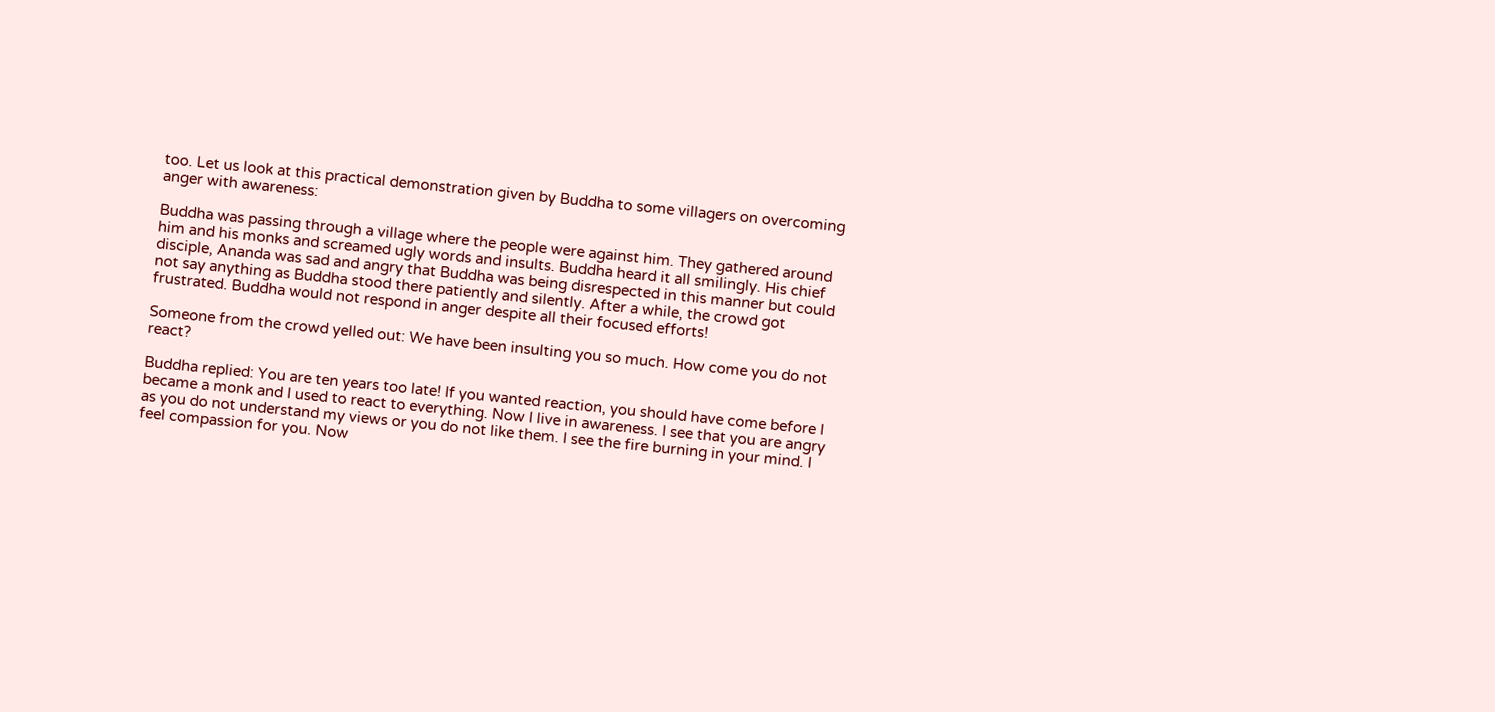too. Let us look at this practical demonstration given by Buddha to some villagers on overcoming anger with awareness:

Buddha was passing through a village where the people were against him. They gathered around him and his monks and screamed ugly words and insults. Buddha heard it all smilingly. His chief disciple, Ananda was sad and angry that Buddha was being disrespected in this manner but could not say anything as Buddha stood there patiently and silently. After a while, the crowd got frustrated. Buddha would not respond in anger despite all their focused efforts!

Someone from the crowd yelled out: We have been insulting you so much. How come you do not react?

Buddha replied: You are ten years too late! If you wanted reaction, you should have come before I became a monk and I used to react to everything. Now I live in awareness. I see that you are angry as you do not understand my views or you do not like them. I see the fire burning in your mind. I feel compassion for you. Now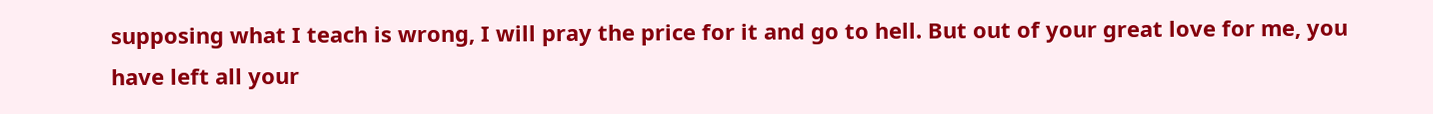supposing what I teach is wrong, I will pray the price for it and go to hell. But out of your great love for me, you have left all your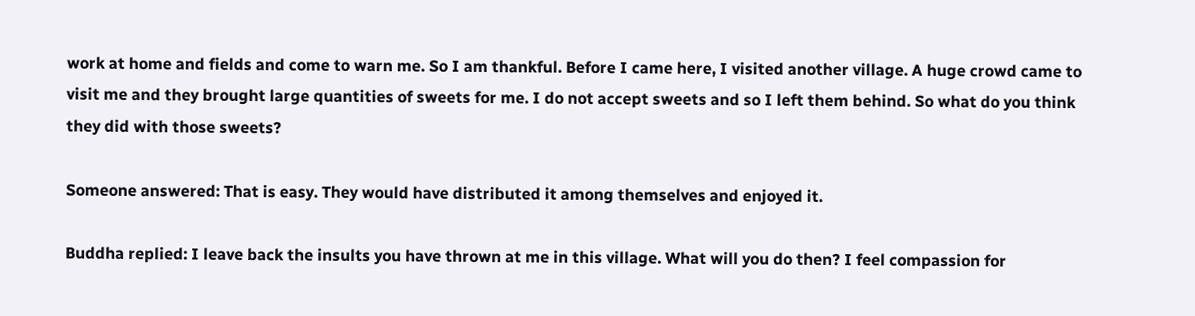work at home and fields and come to warn me. So I am thankful. Before I came here, I visited another village. A huge crowd came to visit me and they brought large quantities of sweets for me. I do not accept sweets and so I left them behind. So what do you think they did with those sweets?

Someone answered: That is easy. They would have distributed it among themselves and enjoyed it.

Buddha replied: I leave back the insults you have thrown at me in this village. What will you do then? I feel compassion for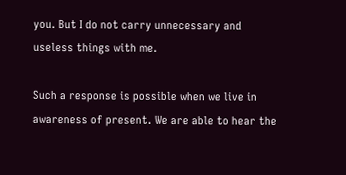you. But I do not carry unnecessary and useless things with me.

Such a response is possible when we live in awareness of present. We are able to hear the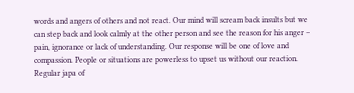words and angers of others and not react. Our mind will scream back insults but we can step back and look calmly at the other person and see the reason for his anger – pain, ignorance or lack of understanding. Our response will be one of love and compassion. People or situations are powerless to upset us without our reaction. Regular japa of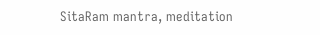SitaRam mantra, meditation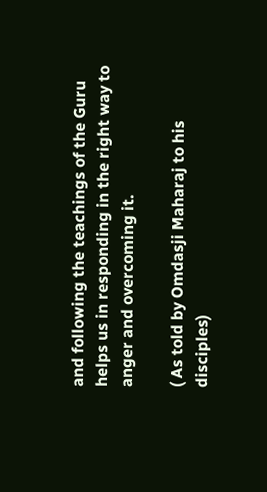and following the teachings of the Guru helps us in responding in the right way to anger and overcoming it.

( As told by Omdasji Maharaj to his disciples)